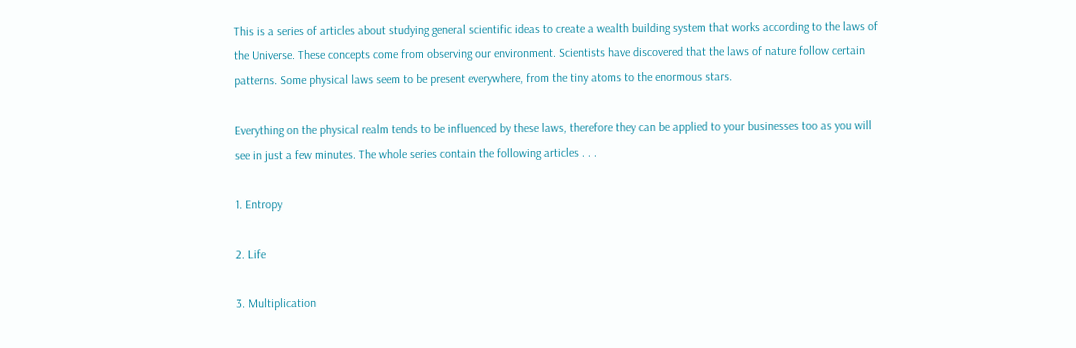This is a series of articles about studying general scientific ideas to create a wealth building system that works according to the laws of the Universe. These concepts come from observing our environment. Scientists have discovered that the laws of nature follow certain patterns. Some physical laws seem to be present everywhere, from the tiny atoms to the enormous stars.

Everything on the physical realm tends to be influenced by these laws, therefore they can be applied to your businesses too as you will see in just a few minutes. The whole series contain the following articles . . .

1. Entropy

2. Life

3. Multiplication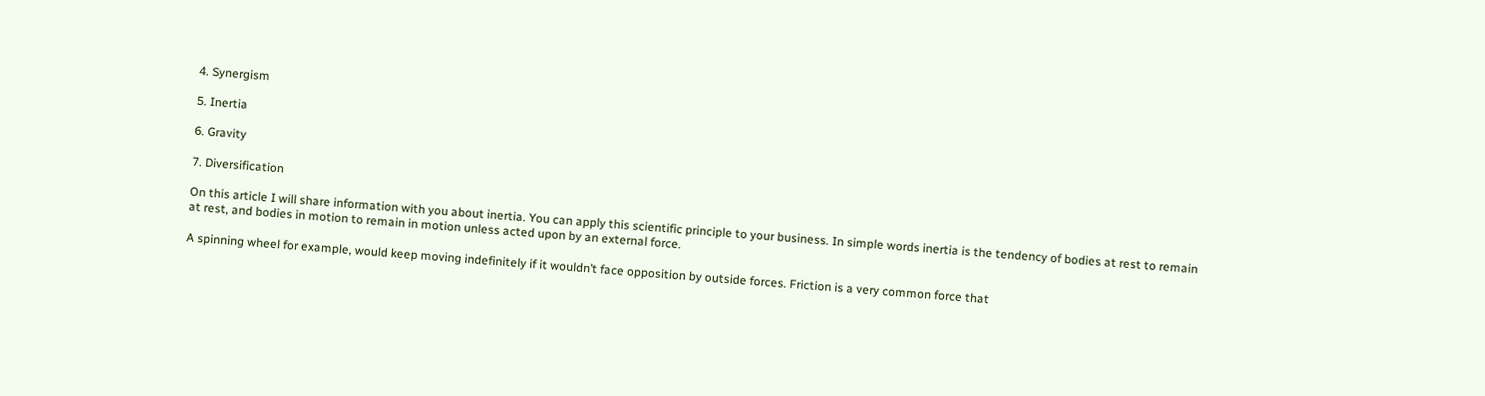4. Synergism

5. Inertia

6. Gravity

7. Diversification

On this article I will share information with you about inertia. You can apply this scientific principle to your business. In simple words inertia is the tendency of bodies at rest to remain at rest, and bodies in motion to remain in motion unless acted upon by an external force.

A spinning wheel for example, would keep moving indefinitely if it wouldn’t face opposition by outside forces. Friction is a very common force that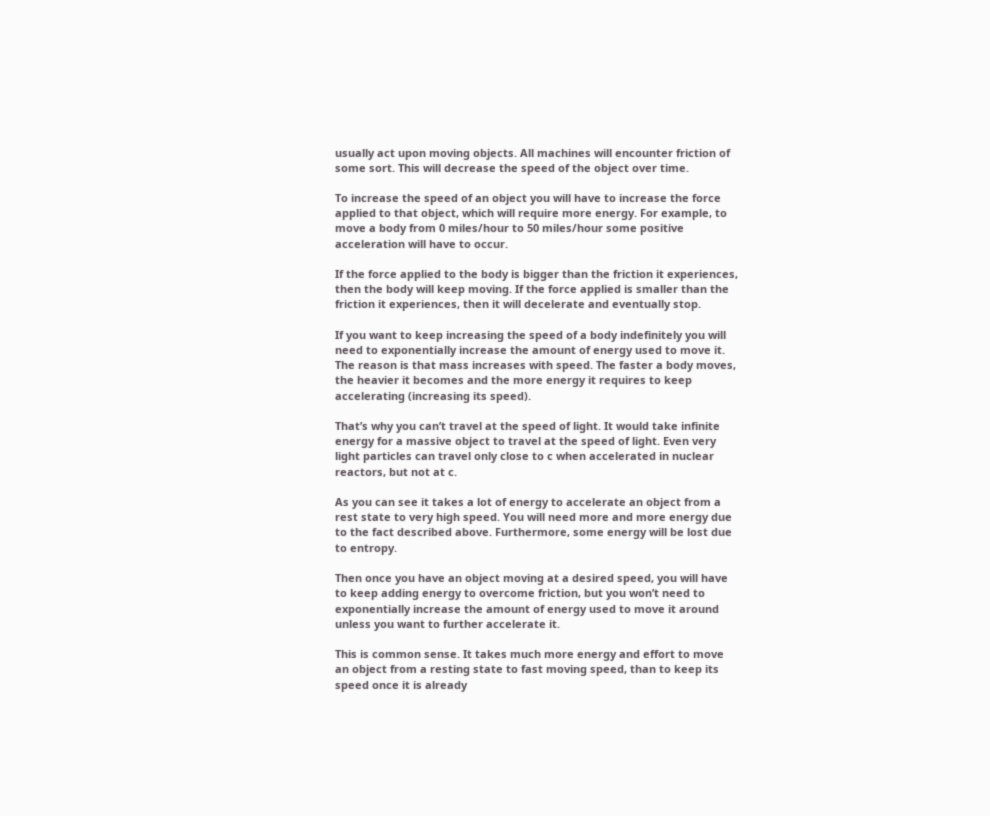usually act upon moving objects. All machines will encounter friction of some sort. This will decrease the speed of the object over time.

To increase the speed of an object you will have to increase the force applied to that object, which will require more energy. For example, to move a body from 0 miles/hour to 50 miles/hour some positive acceleration will have to occur.

If the force applied to the body is bigger than the friction it experiences, then the body will keep moving. If the force applied is smaller than the friction it experiences, then it will decelerate and eventually stop.

If you want to keep increasing the speed of a body indefinitely you will need to exponentially increase the amount of energy used to move it. The reason is that mass increases with speed. The faster a body moves, the heavier it becomes and the more energy it requires to keep accelerating (increasing its speed).

That’s why you can’t travel at the speed of light. It would take infinite energy for a massive object to travel at the speed of light. Even very light particles can travel only close to c when accelerated in nuclear reactors, but not at c.

As you can see it takes a lot of energy to accelerate an object from a rest state to very high speed. You will need more and more energy due to the fact described above. Furthermore, some energy will be lost due to entropy.

Then once you have an object moving at a desired speed, you will have to keep adding energy to overcome friction, but you won’t need to exponentially increase the amount of energy used to move it around unless you want to further accelerate it.

This is common sense. It takes much more energy and effort to move an object from a resting state to fast moving speed, than to keep its speed once it is already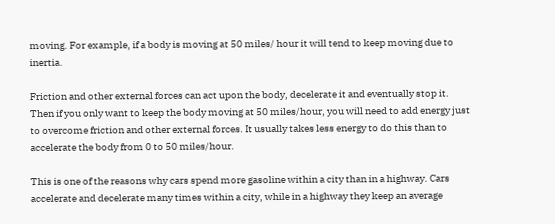moving. For example, if a body is moving at 50 miles/ hour it will tend to keep moving due to inertia.

Friction and other external forces can act upon the body, decelerate it and eventually stop it. Then if you only want to keep the body moving at 50 miles/hour, you will need to add energy just to overcome friction and other external forces. It usually takes less energy to do this than to accelerate the body from 0 to 50 miles/hour.

This is one of the reasons why cars spend more gasoline within a city than in a highway. Cars accelerate and decelerate many times within a city, while in a highway they keep an average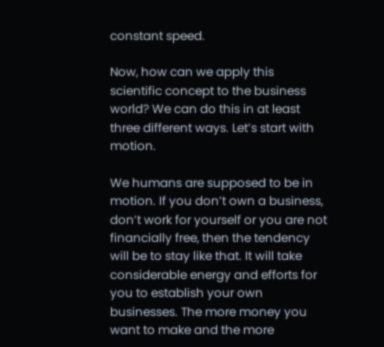constant speed.

Now, how can we apply this scientific concept to the business world? We can do this in at least three different ways. Let’s start with motion.

We humans are supposed to be in motion. If you don’t own a business, don’t work for yourself or you are not financially free, then the tendency will be to stay like that. It will take considerable energy and efforts for you to establish your own businesses. The more money you want to make and the more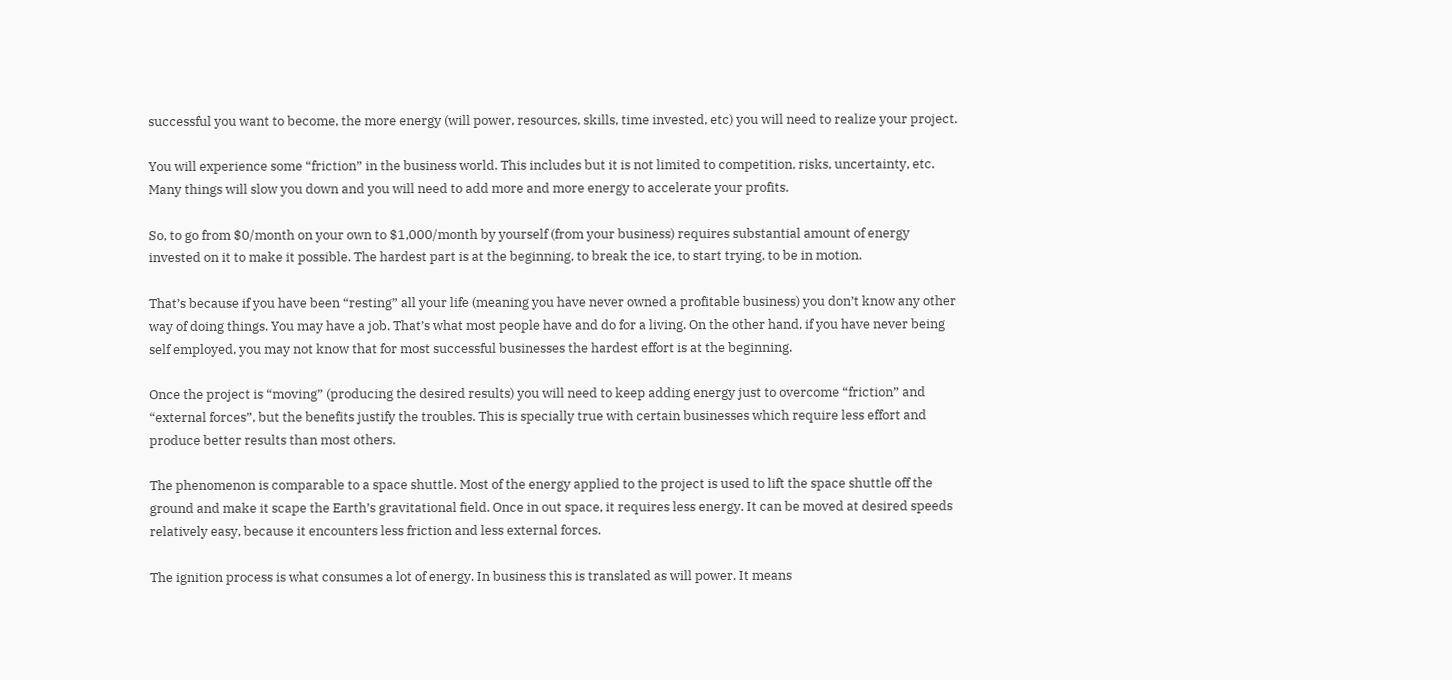successful you want to become, the more energy (will power, resources, skills, time invested, etc) you will need to realize your project.

You will experience some “friction” in the business world. This includes but it is not limited to competition, risks, uncertainty, etc. Many things will slow you down and you will need to add more and more energy to accelerate your profits.

So, to go from $0/month on your own to $1,000/month by yourself (from your business) requires substantial amount of energy invested on it to make it possible. The hardest part is at the beginning, to break the ice, to start trying, to be in motion.

That’s because if you have been “resting” all your life (meaning you have never owned a profitable business) you don’t know any other way of doing things. You may have a job. That’s what most people have and do for a living. On the other hand, if you have never being self employed, you may not know that for most successful businesses the hardest effort is at the beginning.

Once the project is “moving” (producing the desired results) you will need to keep adding energy just to overcome “friction” and “external forces”, but the benefits justify the troubles. This is specially true with certain businesses which require less effort and produce better results than most others.

The phenomenon is comparable to a space shuttle. Most of the energy applied to the project is used to lift the space shuttle off the ground and make it scape the Earth’s gravitational field. Once in out space, it requires less energy. It can be moved at desired speeds relatively easy, because it encounters less friction and less external forces.

The ignition process is what consumes a lot of energy. In business this is translated as will power. It means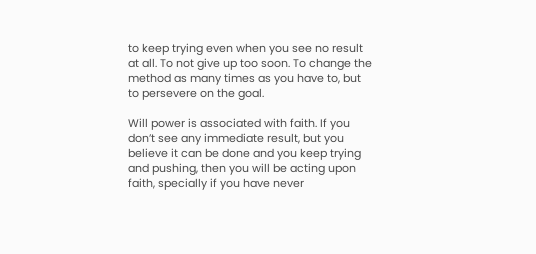to keep trying even when you see no result at all. To not give up too soon. To change the method as many times as you have to, but to persevere on the goal.

Will power is associated with faith. If you don’t see any immediate result, but you believe it can be done and you keep trying and pushing, then you will be acting upon faith, specially if you have never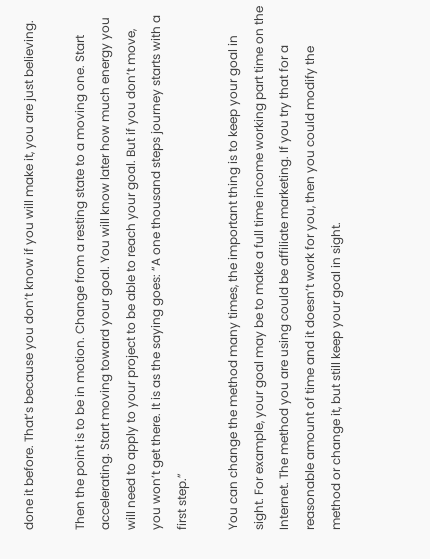done it before. That’s because you don’t know if you will make it, you are just believing.

Then the point is to be in motion. Change from a resting state to a moving one. Start accelerating. Start moving toward your goal. You will know later how much energy you will need to apply to your project to be able to reach your goal. But if you don’t move, you won’t get there. It is as the saying goes: “A one thousand steps journey starts with a first step.”

You can change the method many times, the important thing is to keep your goal in sight. For example, your goal may be to make a full time income working part time on the Internet. The method you are using could be affiliate marketing. If you try that for a reasonable amount of time and it doesn’t work for you, then you could modify the method or change it, but still keep your goal in sight.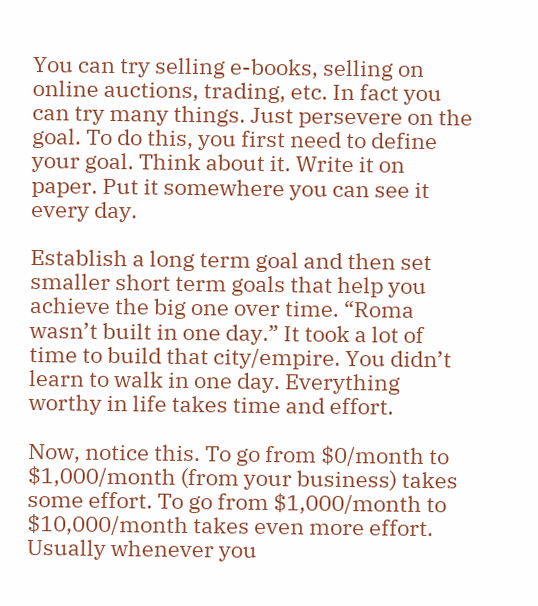You can try selling e-books, selling on online auctions, trading, etc. In fact you can try many things. Just persevere on the goal. To do this, you first need to define your goal. Think about it. Write it on paper. Put it somewhere you can see it every day.

Establish a long term goal and then set smaller short term goals that help you achieve the big one over time. “Roma wasn’t built in one day.” It took a lot of time to build that city/empire. You didn’t learn to walk in one day. Everything worthy in life takes time and effort.

Now, notice this. To go from $0/month to $1,000/month (from your business) takes some effort. To go from $1,000/month to $10,000/month takes even more effort. Usually whenever you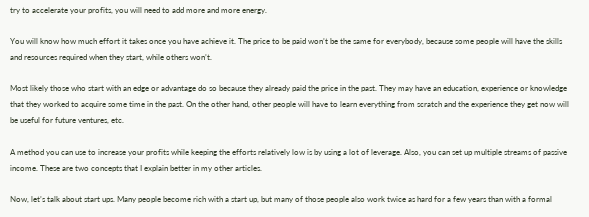try to accelerate your profits, you will need to add more and more energy.

You will know how much effort it takes once you have achieve it. The price to be paid won’t be the same for everybody, because some people will have the skills and resources required when they start, while others won’t.

Most likely those who start with an edge or advantage do so because they already paid the price in the past. They may have an education, experience or knowledge that they worked to acquire some time in the past. On the other hand, other people will have to learn everything from scratch and the experience they get now will be useful for future ventures, etc.

A method you can use to increase your profits while keeping the efforts relatively low is by using a lot of leverage. Also, you can set up multiple streams of passive income. These are two concepts that I explain better in my other articles.

Now, let’s talk about start ups. Many people become rich with a start up, but many of those people also work twice as hard for a few years than with a formal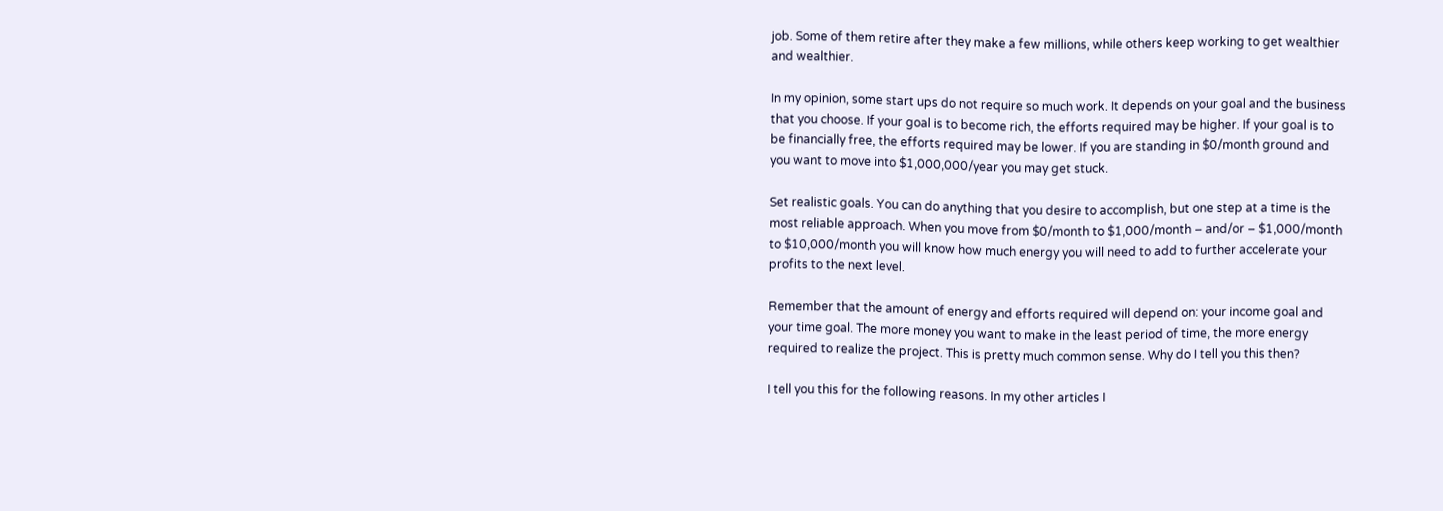job. Some of them retire after they make a few millions, while others keep working to get wealthier and wealthier.

In my opinion, some start ups do not require so much work. It depends on your goal and the business that you choose. If your goal is to become rich, the efforts required may be higher. If your goal is to be financially free, the efforts required may be lower. If you are standing in $0/month ground and you want to move into $1,000,000/year you may get stuck.

Set realistic goals. You can do anything that you desire to accomplish, but one step at a time is the most reliable approach. When you move from $0/month to $1,000/month – and/or – $1,000/month to $10,000/month you will know how much energy you will need to add to further accelerate your profits to the next level.

Remember that the amount of energy and efforts required will depend on: your income goal and your time goal. The more money you want to make in the least period of time, the more energy required to realize the project. This is pretty much common sense. Why do I tell you this then?

I tell you this for the following reasons. In my other articles I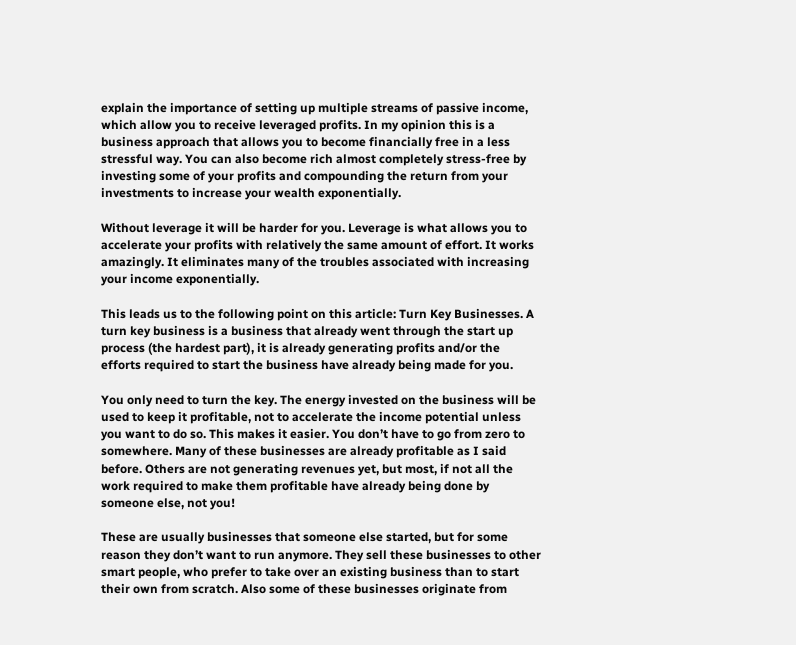explain the importance of setting up multiple streams of passive income, which allow you to receive leveraged profits. In my opinion this is a business approach that allows you to become financially free in a less stressful way. You can also become rich almost completely stress-free by investing some of your profits and compounding the return from your investments to increase your wealth exponentially.

Without leverage it will be harder for you. Leverage is what allows you to accelerate your profits with relatively the same amount of effort. It works amazingly. It eliminates many of the troubles associated with increasing your income exponentially.

This leads us to the following point on this article: Turn Key Businesses. A turn key business is a business that already went through the start up process (the hardest part), it is already generating profits and/or the efforts required to start the business have already being made for you.

You only need to turn the key. The energy invested on the business will be used to keep it profitable, not to accelerate the income potential unless you want to do so. This makes it easier. You don’t have to go from zero to somewhere. Many of these businesses are already profitable as I said before. Others are not generating revenues yet, but most, if not all the work required to make them profitable have already being done by someone else, not you!

These are usually businesses that someone else started, but for some reason they don’t want to run anymore. They sell these businesses to other smart people, who prefer to take over an existing business than to start their own from scratch. Also some of these businesses originate from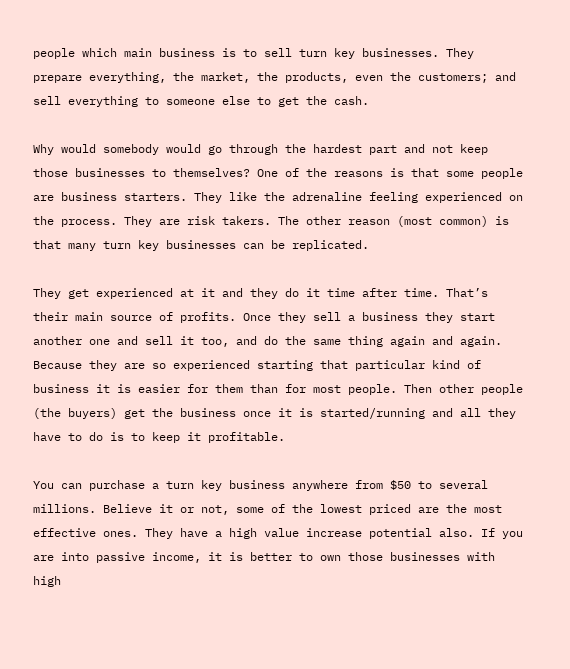people which main business is to sell turn key businesses. They prepare everything, the market, the products, even the customers; and sell everything to someone else to get the cash.

Why would somebody would go through the hardest part and not keep those businesses to themselves? One of the reasons is that some people are business starters. They like the adrenaline feeling experienced on the process. They are risk takers. The other reason (most common) is that many turn key businesses can be replicated.

They get experienced at it and they do it time after time. That’s their main source of profits. Once they sell a business they start another one and sell it too, and do the same thing again and again. Because they are so experienced starting that particular kind of business it is easier for them than for most people. Then other people (the buyers) get the business once it is started/running and all they have to do is to keep it profitable.

You can purchase a turn key business anywhere from $50 to several millions. Believe it or not, some of the lowest priced are the most effective ones. They have a high value increase potential also. If you are into passive income, it is better to own those businesses with high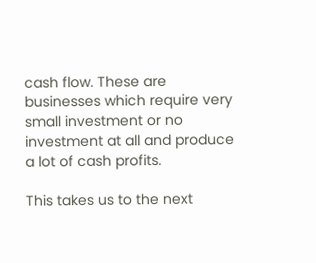cash flow. These are businesses which require very small investment or no investment at all and produce a lot of cash profits.

This takes us to the next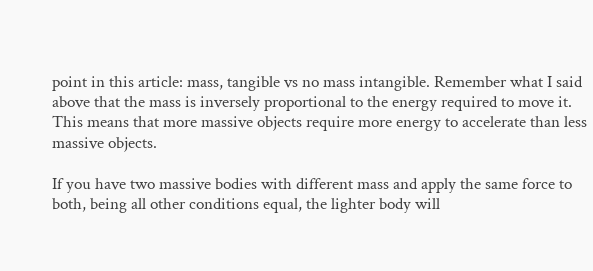point in this article: mass, tangible vs no mass intangible. Remember what I said above that the mass is inversely proportional to the energy required to move it. This means that more massive objects require more energy to accelerate than less massive objects.

If you have two massive bodies with different mass and apply the same force to both, being all other conditions equal, the lighter body will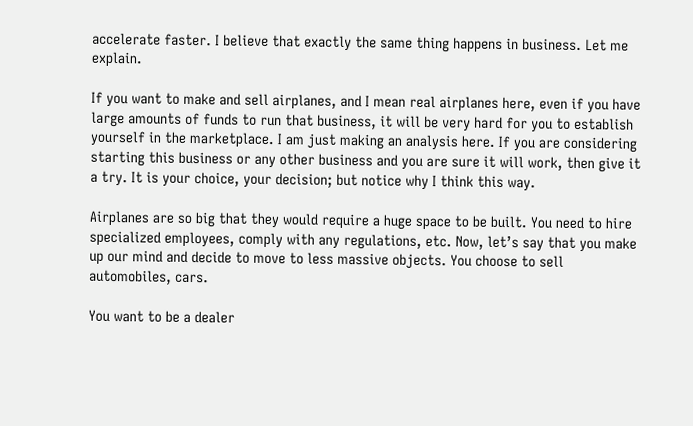accelerate faster. I believe that exactly the same thing happens in business. Let me explain.

If you want to make and sell airplanes, and I mean real airplanes here, even if you have large amounts of funds to run that business, it will be very hard for you to establish yourself in the marketplace. I am just making an analysis here. If you are considering starting this business or any other business and you are sure it will work, then give it a try. It is your choice, your decision; but notice why I think this way.

Airplanes are so big that they would require a huge space to be built. You need to hire specialized employees, comply with any regulations, etc. Now, let’s say that you make up our mind and decide to move to less massive objects. You choose to sell automobiles, cars.

You want to be a dealer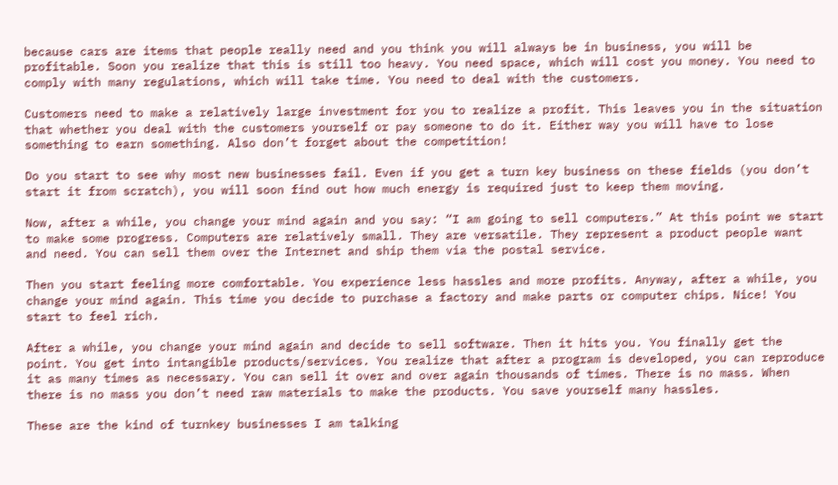because cars are items that people really need and you think you will always be in business, you will be profitable. Soon you realize that this is still too heavy. You need space, which will cost you money. You need to comply with many regulations, which will take time. You need to deal with the customers.

Customers need to make a relatively large investment for you to realize a profit. This leaves you in the situation that whether you deal with the customers yourself or pay someone to do it. Either way you will have to lose something to earn something. Also don’t forget about the competition!

Do you start to see why most new businesses fail. Even if you get a turn key business on these fields (you don’t start it from scratch), you will soon find out how much energy is required just to keep them moving.

Now, after a while, you change your mind again and you say: “I am going to sell computers.” At this point we start to make some progress. Computers are relatively small. They are versatile. They represent a product people want and need. You can sell them over the Internet and ship them via the postal service.

Then you start feeling more comfortable. You experience less hassles and more profits. Anyway, after a while, you change your mind again. This time you decide to purchase a factory and make parts or computer chips. Nice! You start to feel rich.

After a while, you change your mind again and decide to sell software. Then it hits you. You finally get the point. You get into intangible products/services. You realize that after a program is developed, you can reproduce it as many times as necessary. You can sell it over and over again thousands of times. There is no mass. When there is no mass you don’t need raw materials to make the products. You save yourself many hassles.

These are the kind of turnkey businesses I am talking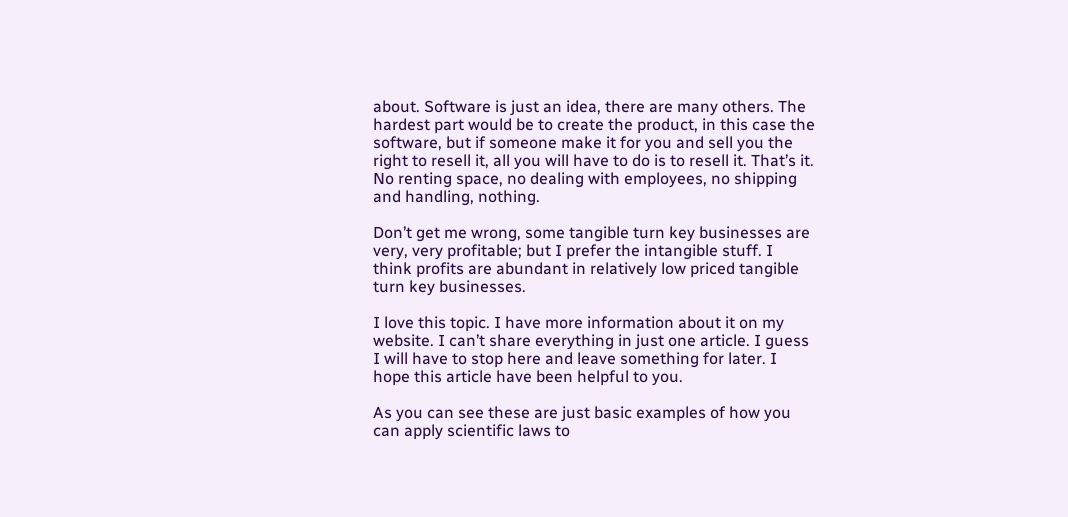about. Software is just an idea, there are many others. The hardest part would be to create the product, in this case the software, but if someone make it for you and sell you the right to resell it, all you will have to do is to resell it. That’s it. No renting space, no dealing with employees, no shipping and handling, nothing.

Don’t get me wrong, some tangible turn key businesses are very, very profitable; but I prefer the intangible stuff. I think profits are abundant in relatively low priced tangible turn key businesses.

I love this topic. I have more information about it on my website. I can’t share everything in just one article. I guess I will have to stop here and leave something for later. I hope this article have been helpful to you.

As you can see these are just basic examples of how you can apply scientific laws to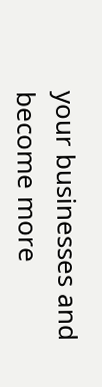your businesses and become more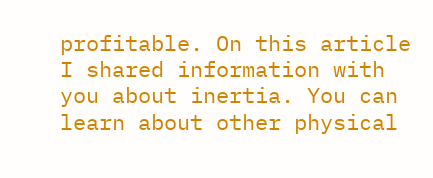profitable. On this article I shared information with you about inertia. You can learn about other physical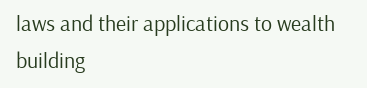laws and their applications to wealth building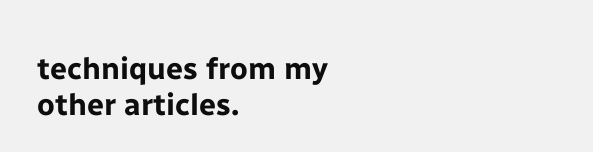techniques from my other articles.